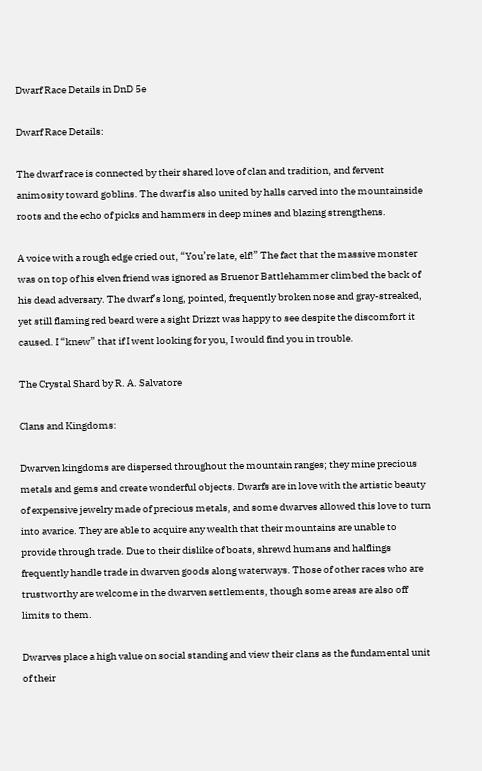Dwarf Race Details in DnD 5e

Dwarf Race Details:

The dwarf race is connected by their shared love of clan and tradition, and fervent animosity toward goblins. The dwarf is also united by halls carved into the mountainside roots and the echo of picks and hammers in deep mines and blazing strengthens.

A voice with a rough edge cried out, “You’re late, elf!” The fact that the massive monster was on top of his elven friend was ignored as Bruenor Battlehammer climbed the back of his dead adversary. The dwarf’s long, pointed, frequently broken nose and gray-streaked, yet still flaming red beard were a sight Drizzt was happy to see despite the discomfort it caused. I “knew” that if I went looking for you, I would find you in trouble.

The Crystal Shard by R. A. Salvatore

Clans and Kingdoms:

Dwarven kingdoms are dispersed throughout the mountain ranges; they mine precious metals and gems and create wonderful objects. Dwarfs are in love with the artistic beauty of expensive jewelry made of precious metals, and some dwarves allowed this love to turn into avarice. They are able to acquire any wealth that their mountains are unable to provide through trade. Due to their dislike of boats, shrewd humans and halflings frequently handle trade in dwarven goods along waterways. Those of other races who are trustworthy are welcome in the dwarven settlements, though some areas are also off limits to them.

Dwarves place a high value on social standing and view their clans as the fundamental unit of their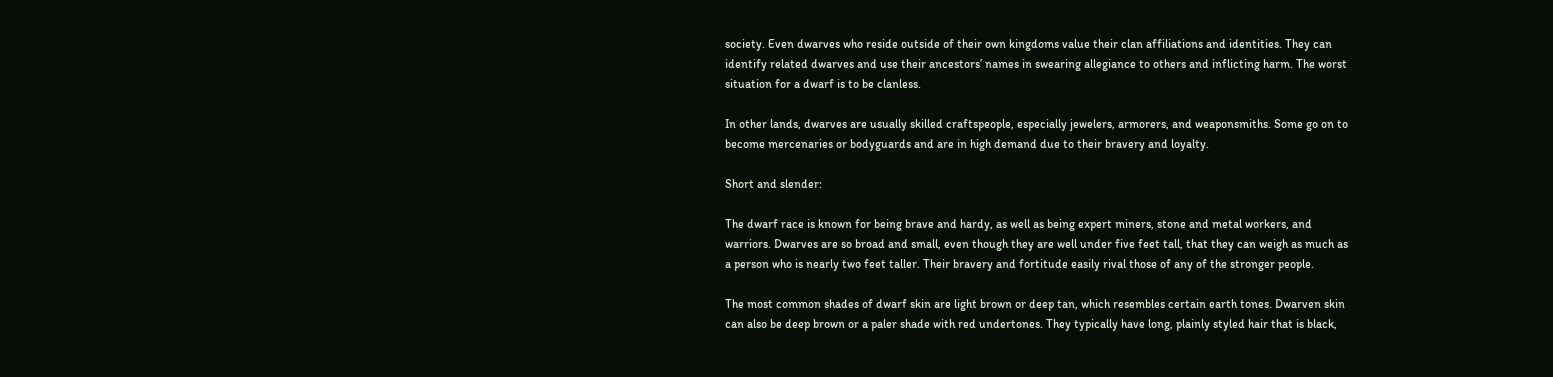society. Even dwarves who reside outside of their own kingdoms value their clan affiliations and identities. They can identify related dwarves and use their ancestors’ names in swearing allegiance to others and inflicting harm. The worst situation for a dwarf is to be clanless.

In other lands, dwarves are usually skilled craftspeople, especially jewelers, armorers, and weaponsmiths. Some go on to become mercenaries or bodyguards and are in high demand due to their bravery and loyalty.

Short and slender:

The dwarf race is known for being brave and hardy, as well as being expert miners, stone and metal workers, and warriors. Dwarves are so broad and small, even though they are well under five feet tall, that they can weigh as much as a person who is nearly two feet taller. Their bravery and fortitude easily rival those of any of the stronger people.

The most common shades of dwarf skin are light brown or deep tan, which resembles certain earth tones. Dwarven skin can also be deep brown or a paler shade with red undertones. They typically have long, plainly styled hair that is black,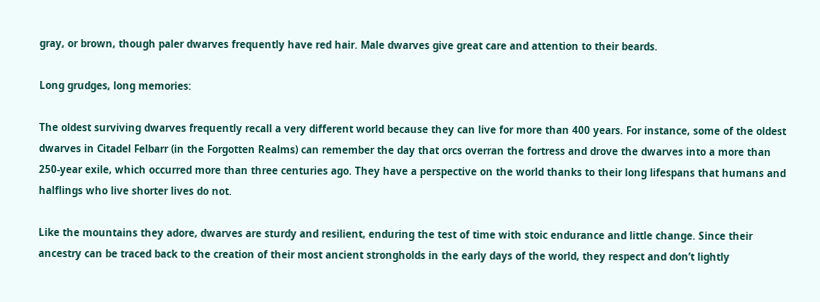gray, or brown, though paler dwarves frequently have red hair. Male dwarves give great care and attention to their beards.

Long grudges, long memories:

The oldest surviving dwarves frequently recall a very different world because they can live for more than 400 years. For instance, some of the oldest dwarves in Citadel Felbarr (in the Forgotten Realms) can remember the day that orcs overran the fortress and drove the dwarves into a more than 250-year exile, which occurred more than three centuries ago. They have a perspective on the world thanks to their long lifespans that humans and halflings who live shorter lives do not.

Like the mountains they adore, dwarves are sturdy and resilient, enduring the test of time with stoic endurance and little change. Since their ancestry can be traced back to the creation of their most ancient strongholds in the early days of the world, they respect and don’t lightly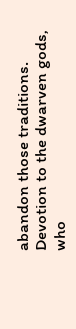abandon those traditions. Devotion to the dwarven gods, who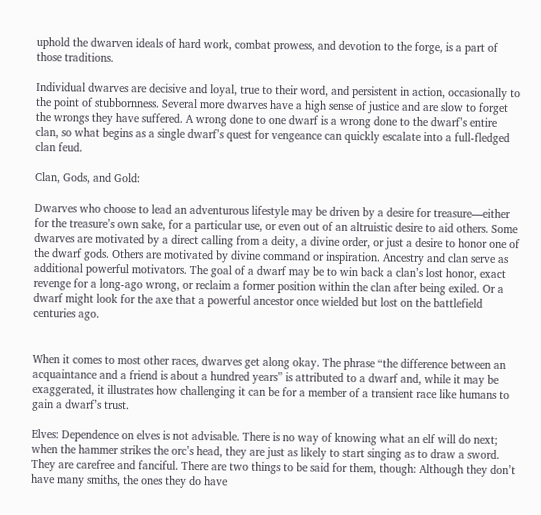uphold the dwarven ideals of hard work, combat prowess, and devotion to the forge, is a part of those traditions.

Individual dwarves are decisive and loyal, true to their word, and persistent in action, occasionally to the point of stubbornness. Several more dwarves have a high sense of justice and are slow to forget the wrongs they have suffered. A wrong done to one dwarf is a wrong done to the dwarf’s entire clan, so what begins as a single dwarf’s quest for vengeance can quickly escalate into a full-fledged clan feud.

Clan, Gods, and Gold:

Dwarves who choose to lead an adventurous lifestyle may be driven by a desire for treasure—either for the treasure’s own sake, for a particular use, or even out of an altruistic desire to aid others. Some dwarves are motivated by a direct calling from a deity, a divine order, or just a desire to honor one of the dwarf gods. Others are motivated by divine command or inspiration. Ancestry and clan serve as additional powerful motivators. The goal of a dwarf may be to win back a clan’s lost honor, exact revenge for a long-ago wrong, or reclaim a former position within the clan after being exiled. Or a dwarf might look for the axe that a powerful ancestor once wielded but lost on the battlefield centuries ago.


When it comes to most other races, dwarves get along okay. The phrase “the difference between an acquaintance and a friend is about a hundred years” is attributed to a dwarf and, while it may be exaggerated, it illustrates how challenging it can be for a member of a transient race like humans to gain a dwarf’s trust.

Elves: Dependence on elves is not advisable. There is no way of knowing what an elf will do next; when the hammer strikes the orc’s head, they are just as likely to start singing as to draw a sword. They are carefree and fanciful. There are two things to be said for them, though: Although they don’t have many smiths, the ones they do have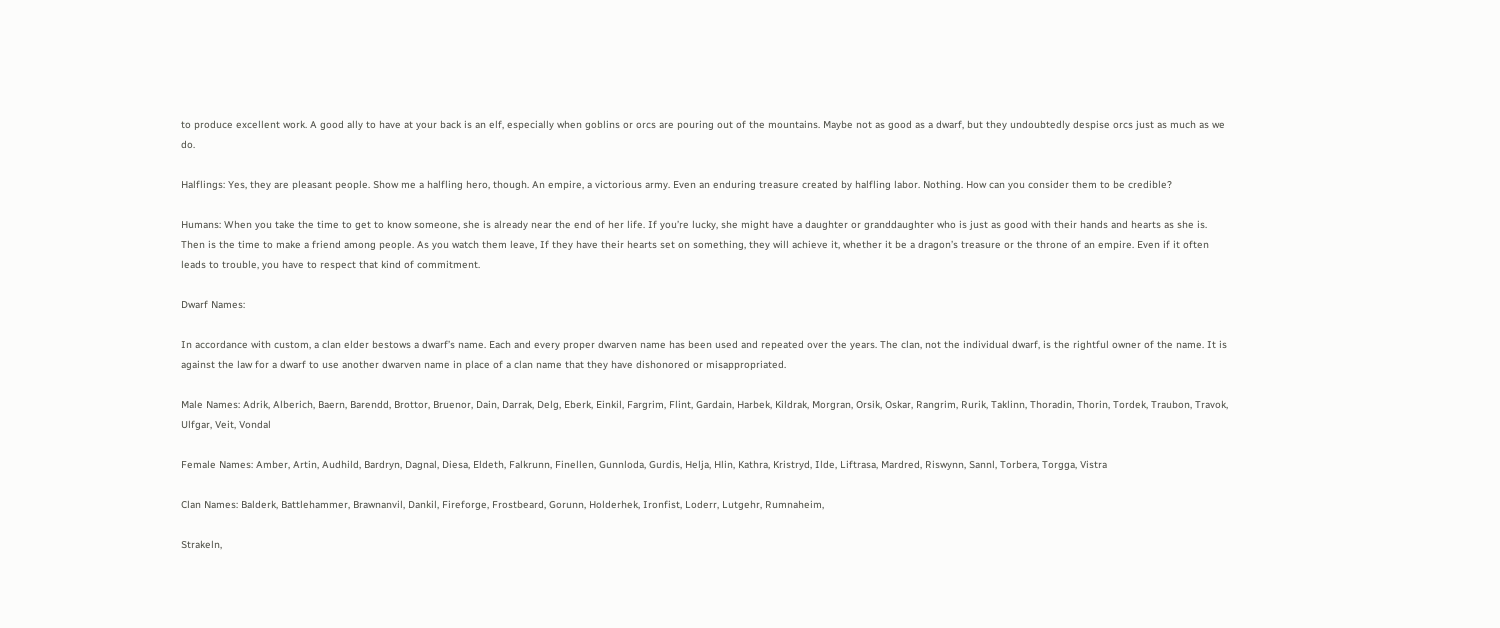to produce excellent work. A good ally to have at your back is an elf, especially when goblins or orcs are pouring out of the mountains. Maybe not as good as a dwarf, but they undoubtedly despise orcs just as much as we do.

Halflings: Yes, they are pleasant people. Show me a halfling hero, though. An empire, a victorious army. Even an enduring treasure created by halfling labor. Nothing. How can you consider them to be credible?

Humans: When you take the time to get to know someone, she is already near the end of her life. If you’re lucky, she might have a daughter or granddaughter who is just as good with their hands and hearts as she is. Then is the time to make a friend among people. As you watch them leave, If they have their hearts set on something, they will achieve it, whether it be a dragon’s treasure or the throne of an empire. Even if it often leads to trouble, you have to respect that kind of commitment.

Dwarf Names:

In accordance with custom, a clan elder bestows a dwarf’s name. Each and every proper dwarven name has been used and repeated over the years. The clan, not the individual dwarf, is the rightful owner of the name. It is against the law for a dwarf to use another dwarven name in place of a clan name that they have dishonored or misappropriated.

Male Names: Adrik, Alberich, Baern, Barendd, Brottor, Bruenor, Dain, Darrak, Delg, Eberk, Einkil, Fargrim, Flint, Gardain, Harbek, Kildrak, Morgran, Orsik, Oskar, Rangrim, Rurik, Taklinn, Thoradin, Thorin, Tordek, Traubon, Travok, Ulfgar, Veit, Vondal

Female Names: Amber, Artin, Audhild, Bardryn, Dagnal, Diesa, Eldeth, Falkrunn, Finellen, Gunnloda, Gurdis, Helja, Hlin, Kathra, Kristryd, Ilde, Liftrasa, Mardred, Riswynn, Sannl, Torbera, Torgga, Vistra

Clan Names: Balderk, Battlehammer, Brawnanvil, Dankil, Fireforge, Frostbeard, Gorunn, Holderhek, Ironfist, Loderr, Lutgehr, Rumnaheim,

Strakeln,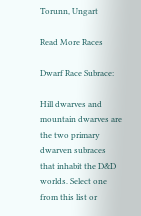Torunn, Ungart

Read More Races

Dwarf Race Subrace:

Hill dwarves and mountain dwarves are the two primary dwarven subraces that inhabit the D&D worlds. Select one from this list or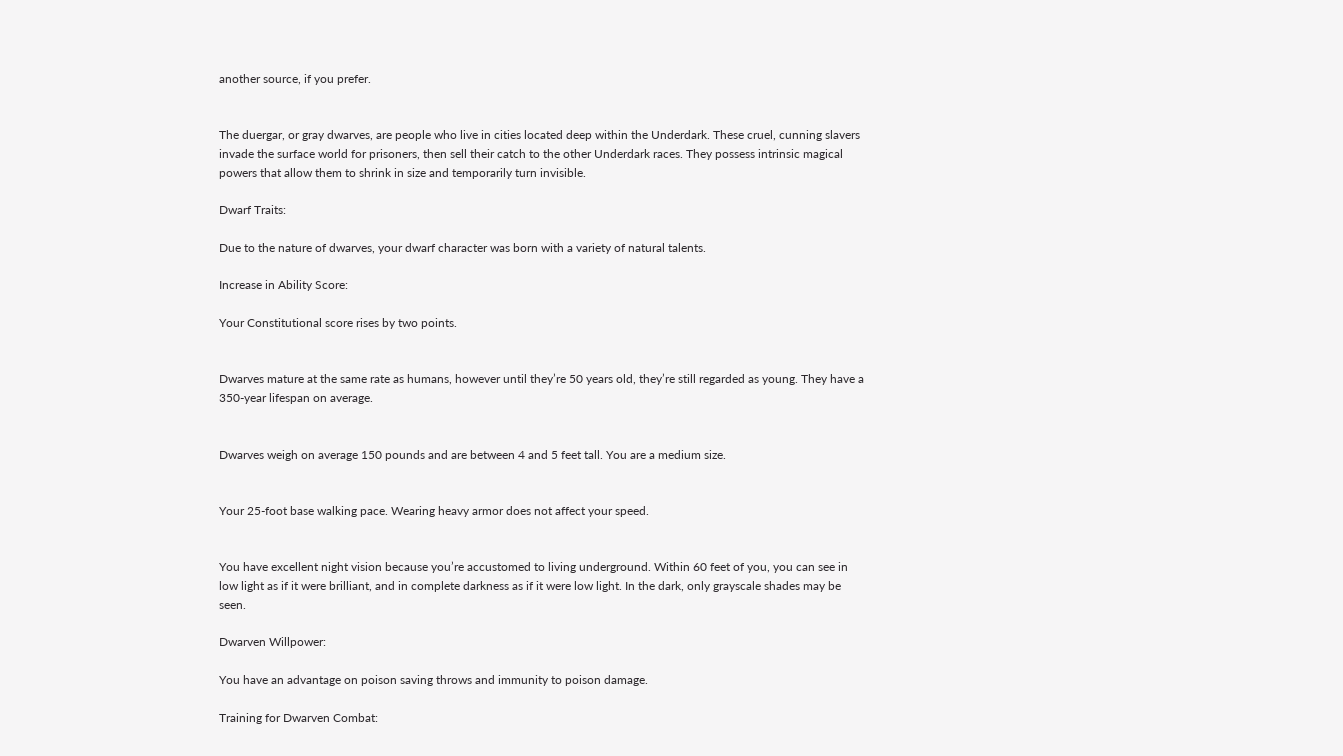another source, if you prefer.


The duergar, or gray dwarves, are people who live in cities located deep within the Underdark. These cruel, cunning slavers invade the surface world for prisoners, then sell their catch to the other Underdark races. They possess intrinsic magical powers that allow them to shrink in size and temporarily turn invisible.

Dwarf Traits:

Due to the nature of dwarves, your dwarf character was born with a variety of natural talents.

Increase in Ability Score:

Your Constitutional score rises by two points.


Dwarves mature at the same rate as humans, however until they’re 50 years old, they’re still regarded as young. They have a 350-year lifespan on average.


Dwarves weigh on average 150 pounds and are between 4 and 5 feet tall. You are a medium size.


Your 25-foot base walking pace. Wearing heavy armor does not affect your speed.


You have excellent night vision because you’re accustomed to living underground. Within 60 feet of you, you can see in low light as if it were brilliant, and in complete darkness as if it were low light. In the dark, only grayscale shades may be seen.

Dwarven Willpower:

You have an advantage on poison saving throws and immunity to poison damage.

Training for Dwarven Combat: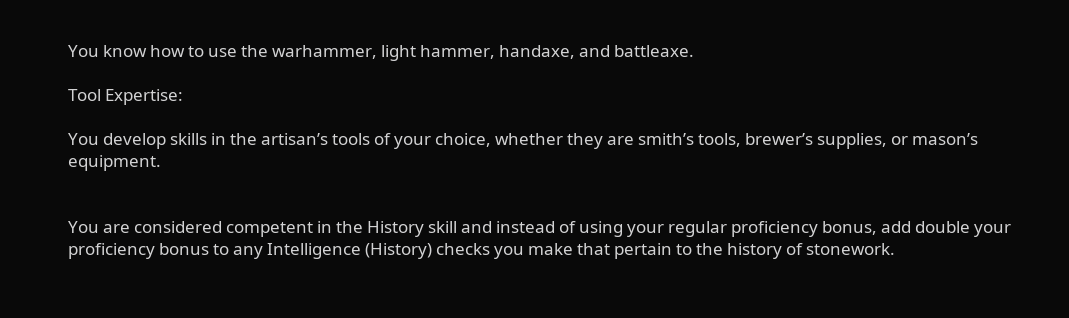You know how to use the warhammer, light hammer, handaxe, and battleaxe.

Tool Expertise:

You develop skills in the artisan’s tools of your choice, whether they are smith’s tools, brewer’s supplies, or mason’s equipment.


You are considered competent in the History skill and instead of using your regular proficiency bonus, add double your proficiency bonus to any Intelligence (History) checks you make that pertain to the history of stonework.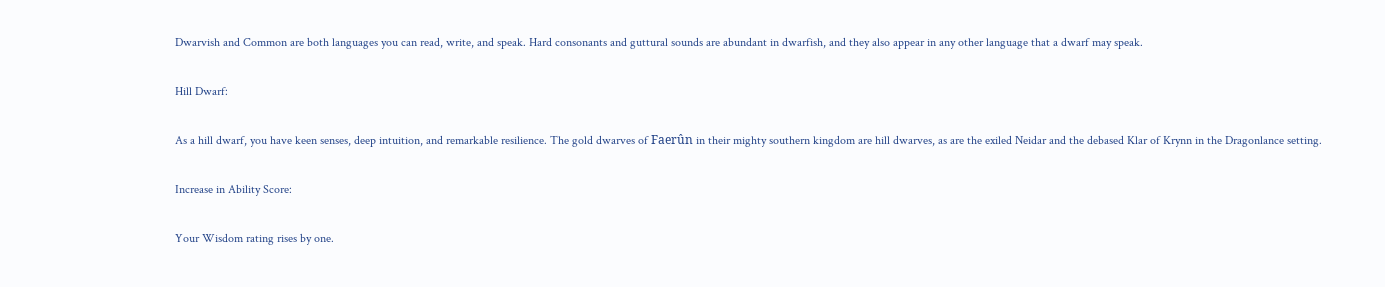Dwarvish and Common are both languages you can read, write, and speak. Hard consonants and guttural sounds are abundant in dwarfish, and they also appear in any other language that a dwarf may speak.

Hill Dwarf:

As a hill dwarf, you have keen senses, deep intuition, and remarkable resilience. The gold dwarves of Faerûn in their mighty southern kingdom are hill dwarves, as are the exiled Neidar and the debased Klar of Krynn in the Dragonlance setting.

Increase in Ability Score:

Your Wisdom rating rises by one.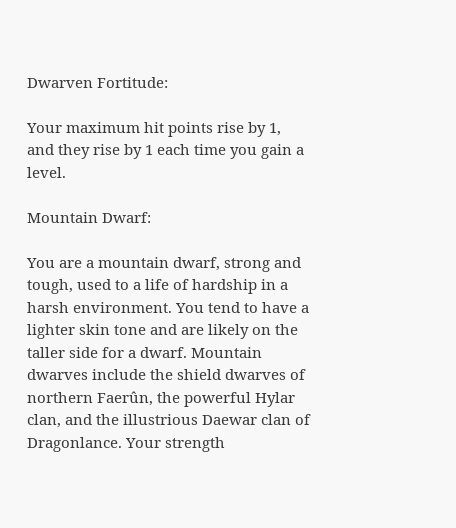Dwarven Fortitude:

Your maximum hit points rise by 1, and they rise by 1 each time you gain a level.

Mountain Dwarf:

You are a mountain dwarf, strong and tough, used to a life of hardship in a harsh environment. You tend to have a lighter skin tone and are likely on the taller side for a dwarf. Mountain dwarves include the shield dwarves of northern Faerûn, the powerful Hylar clan, and the illustrious Daewar clan of Dragonlance. Your strength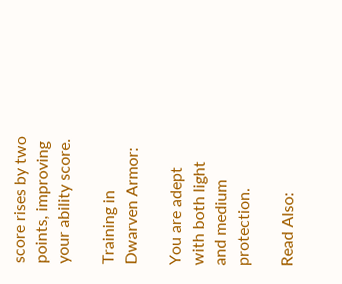score rises by two points, improving your ability score.

Training in Dwarven Armor:

You are adept with both light and medium protection.

Read Also: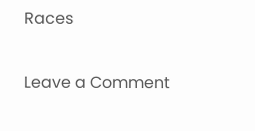Races

Leave a Comment